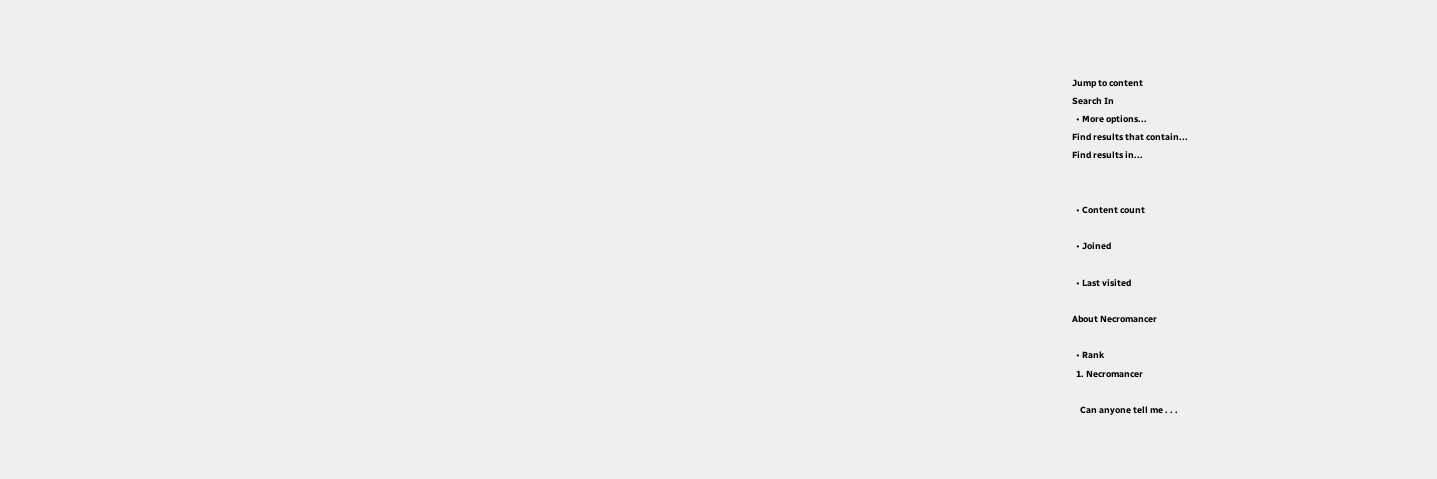Jump to content
Search In
  • More options...
Find results that contain...
Find results in...


  • Content count

  • Joined

  • Last visited

About Necromancer

  • Rank
  1. Necromancer

    Can anyone tell me . . .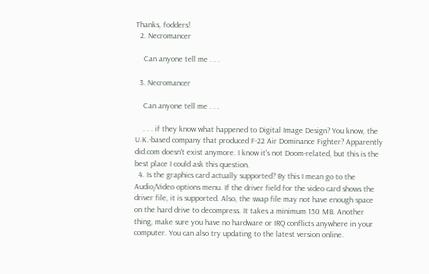Thanks, fodders!
  2. Necromancer

    Can anyone tell me . . .

  3. Necromancer

    Can anyone tell me . . .

    . . . if they know what happened to Digital Image Design? You know, the U.K.-based company that produced F-22 Air Dominance Fighter? Apparently did.com doesn't exist anymore. I know it's not Doom-related, but this is the best place I could ask this question.
  4. Is the graphics card actually supported? By this I mean go to the Audio/Video options menu. If the driver field for the video card shows the driver file, it is supported. Also, the swap file may not have enough space on the hard drive to decompress. It takes a minimum 150 MB. Another thing, make sure you have no hardware or IRQ conflicts anywhere in your computer. You can also try updating to the latest version online.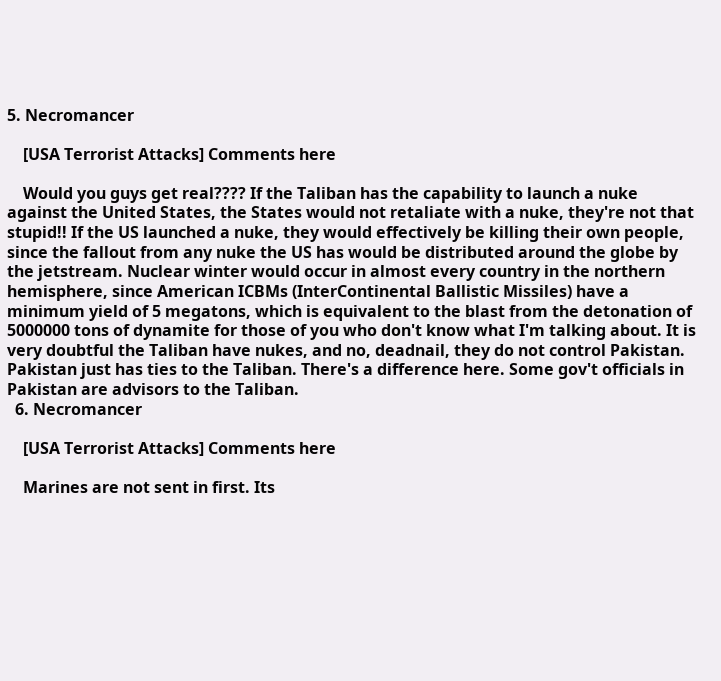5. Necromancer

    [USA Terrorist Attacks] Comments here

    Would you guys get real???? If the Taliban has the capability to launch a nuke against the United States, the States would not retaliate with a nuke, they're not that stupid!! If the US launched a nuke, they would effectively be killing their own people, since the fallout from any nuke the US has would be distributed around the globe by the jetstream. Nuclear winter would occur in almost every country in the northern hemisphere, since American ICBMs (InterContinental Ballistic Missiles) have a minimum yield of 5 megatons, which is equivalent to the blast from the detonation of 5000000 tons of dynamite for those of you who don't know what I'm talking about. It is very doubtful the Taliban have nukes, and no, deadnail, they do not control Pakistan. Pakistan just has ties to the Taliban. There's a difference here. Some gov't officials in Pakistan are advisors to the Taliban.
  6. Necromancer

    [USA Terrorist Attacks] Comments here

    Marines are not sent in first. Its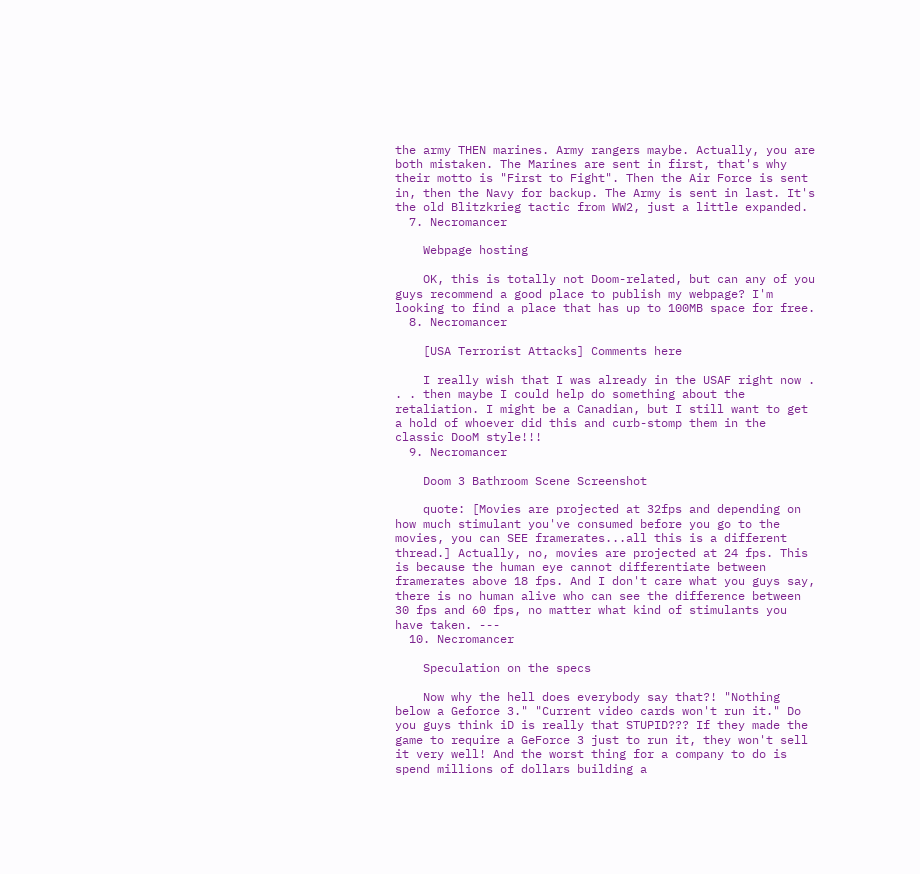the army THEN marines. Army rangers maybe. Actually, you are both mistaken. The Marines are sent in first, that's why their motto is "First to Fight". Then the Air Force is sent in, then the Navy for backup. The Army is sent in last. It's the old Blitzkrieg tactic from WW2, just a little expanded.
  7. Necromancer

    Webpage hosting

    OK, this is totally not Doom-related, but can any of you guys recommend a good place to publish my webpage? I'm looking to find a place that has up to 100MB space for free.
  8. Necromancer

    [USA Terrorist Attacks] Comments here

    I really wish that I was already in the USAF right now . . . then maybe I could help do something about the retaliation. I might be a Canadian, but I still want to get a hold of whoever did this and curb-stomp them in the classic DooM style!!!
  9. Necromancer

    Doom 3 Bathroom Scene Screenshot

    quote: [Movies are projected at 32fps and depending on how much stimulant you've consumed before you go to the movies, you can SEE framerates...all this is a different thread.] Actually, no, movies are projected at 24 fps. This is because the human eye cannot differentiate between framerates above 18 fps. And I don't care what you guys say, there is no human alive who can see the difference between 30 fps and 60 fps, no matter what kind of stimulants you have taken. ---
  10. Necromancer

    Speculation on the specs

    Now why the hell does everybody say that?! "Nothing below a Geforce 3." "Current video cards won't run it." Do you guys think iD is really that STUPID??? If they made the game to require a GeForce 3 just to run it, they won't sell it very well! And the worst thing for a company to do is spend millions of dollars building a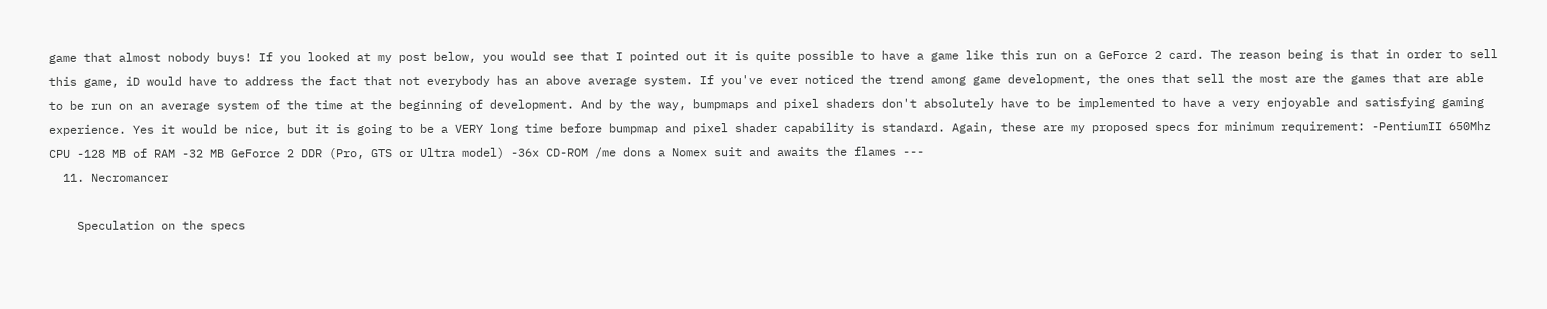game that almost nobody buys! If you looked at my post below, you would see that I pointed out it is quite possible to have a game like this run on a GeForce 2 card. The reason being is that in order to sell this game, iD would have to address the fact that not everybody has an above average system. If you've ever noticed the trend among game development, the ones that sell the most are the games that are able to be run on an average system of the time at the beginning of development. And by the way, bumpmaps and pixel shaders don't absolutely have to be implemented to have a very enjoyable and satisfying gaming experience. Yes it would be nice, but it is going to be a VERY long time before bumpmap and pixel shader capability is standard. Again, these are my proposed specs for minimum requirement: -PentiumII 650Mhz CPU -128 MB of RAM -32 MB GeForce 2 DDR (Pro, GTS or Ultra model) -36x CD-ROM /me dons a Nomex suit and awaits the flames ---
  11. Necromancer

    Speculation on the specs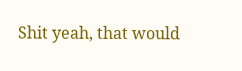Shit yeah, that would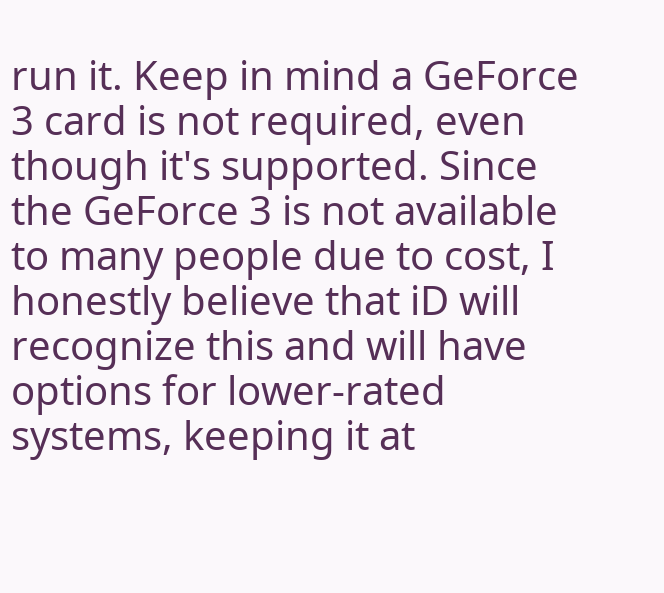run it. Keep in mind a GeForce 3 card is not required, even though it's supported. Since the GeForce 3 is not available to many people due to cost, I honestly believe that iD will recognize this and will have options for lower-rated systems, keeping it at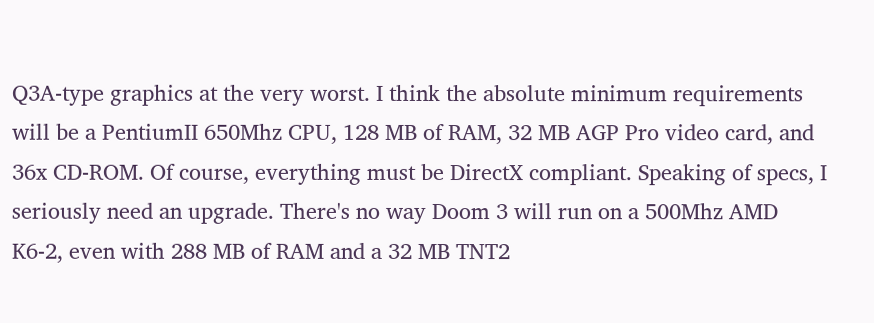Q3A-type graphics at the very worst. I think the absolute minimum requirements will be a PentiumII 650Mhz CPU, 128 MB of RAM, 32 MB AGP Pro video card, and 36x CD-ROM. Of course, everything must be DirectX compliant. Speaking of specs, I seriously need an upgrade. There's no way Doom 3 will run on a 500Mhz AMD K6-2, even with 288 MB of RAM and a 32 MB TNT2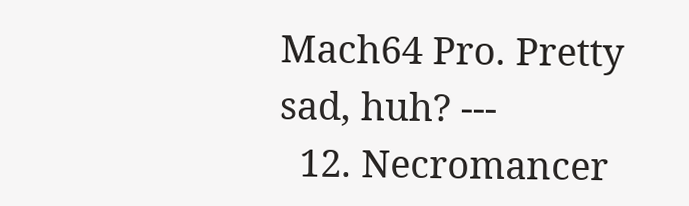Mach64 Pro. Pretty sad, huh? ---
  12. Necromancer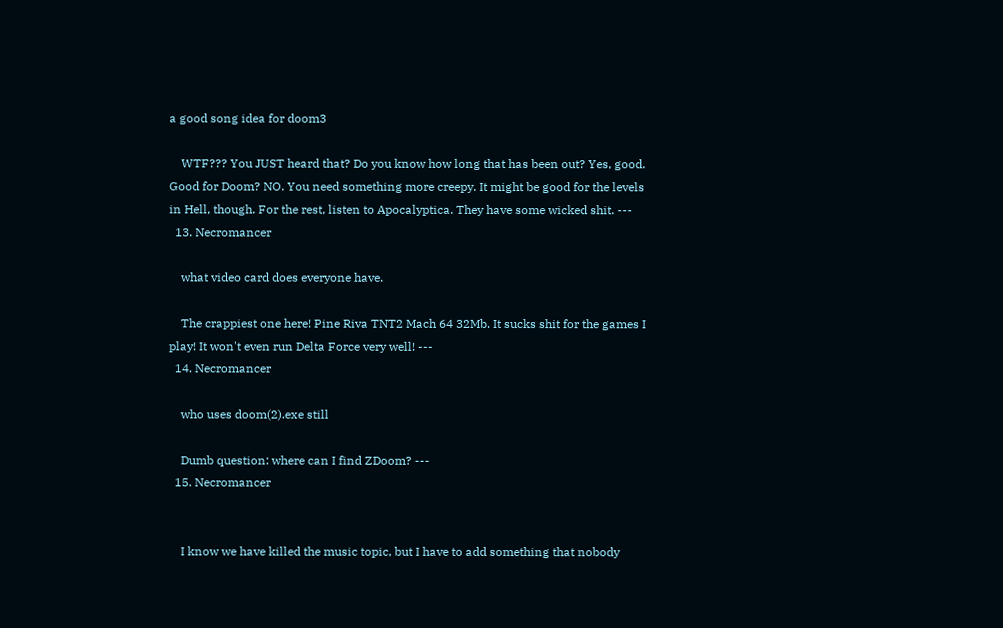a good song idea for doom3

    WTF??? You JUST heard that? Do you know how long that has been out? Yes, good. Good for Doom? NO. You need something more creepy. It might be good for the levels in Hell, though. For the rest, listen to Apocalyptica. They have some wicked shit. ---
  13. Necromancer

    what video card does everyone have.

    The crappiest one here! Pine Riva TNT2 Mach 64 32Mb. It sucks shit for the games I play! It won't even run Delta Force very well! ---
  14. Necromancer

    who uses doom(2).exe still

    Dumb question: where can I find ZDoom? ---
  15. Necromancer


    I know we have killed the music topic, but I have to add something that nobody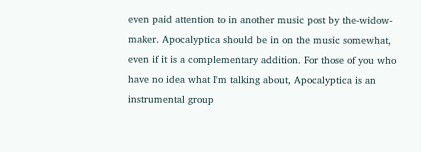even paid attention to in another music post by the-widow-maker. Apocalyptica should be in on the music somewhat, even if it is a complementary addition. For those of you who have no idea what I'm talking about, Apocalyptica is an instrumental group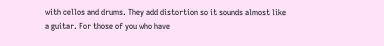with cellos and drums. They add distortion so it sounds almost like a guitar. For those of you who have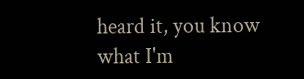heard it, you know what I'm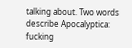talking about. Two words describe Apocalyptica: fucking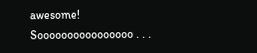awesome! Soooooooooooooooo . . .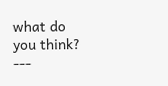what do you think? ---